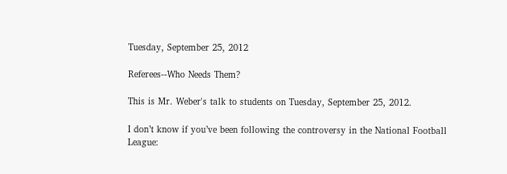Tuesday, September 25, 2012

Referees--Who Needs Them?

This is Mr. Weber's talk to students on Tuesday, September 25, 2012.

I don’t know if you’ve been following the controversy in the National Football League: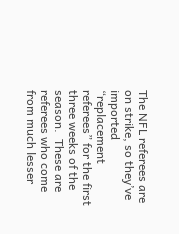The NFL referees are on strike, so they’ve imported “replacement referees” for the first three weeks of the season.  These are referees who come from much lesser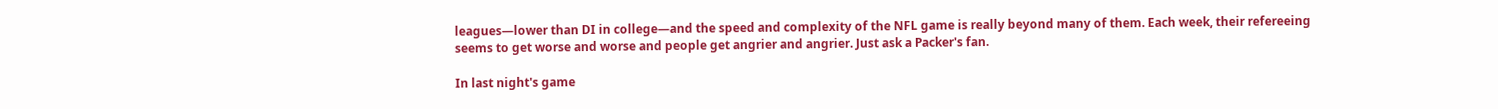leagues—lower than DI in college—and the speed and complexity of the NFL game is really beyond many of them. Each week, their refereeing seems to get worse and worse and people get angrier and angrier. Just ask a Packer's fan.

In last night's game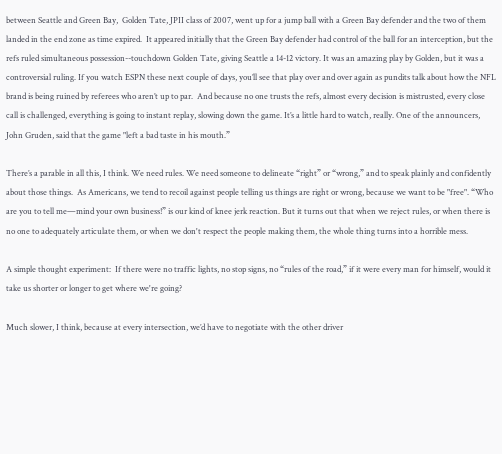between Seattle and Green Bay,  Golden Tate, JPII class of 2007, went up for a jump ball with a Green Bay defender and the two of them landed in the end zone as time expired.  It appeared initially that the Green Bay defender had control of the ball for an interception, but the refs ruled simultaneous possession--touchdown Golden Tate, giving Seattle a 14-12 victory. It was an amazing play by Golden, but it was a controversial ruling. If you watch ESPN these next couple of days, you’ll see that play over and over again as pundits talk about how the NFL brand is being ruined by referees who aren’t up to par.  And because no one trusts the refs, almost every decision is mistrusted, every close call is challenged, everything is going to instant replay, slowing down the game. It’s a little hard to watch, really. One of the announcers, John Gruden, said that the game "left a bad taste in his mouth.”

There’s a parable in all this, I think. We need rules. We need someone to delineate “right” or “wrong,” and to speak plainly and confidently about those things.  As Americans, we tend to recoil against people telling us things are right or wrong, because we want to be "free". “Who are you to tell me—mind your own business!” is our kind of knee jerk reaction. But it turns out that when we reject rules, or when there is no one to adequately articulate them, or when we don't respect the people making them, the whole thing turns into a horrible mess.

A simple thought experiment:  If there were no traffic lights, no stop signs, no “rules of the road,” if it were every man for himself, would it take us shorter or longer to get where we're going?

Much slower, I think, because at every intersection, we’d have to negotiate with the other driver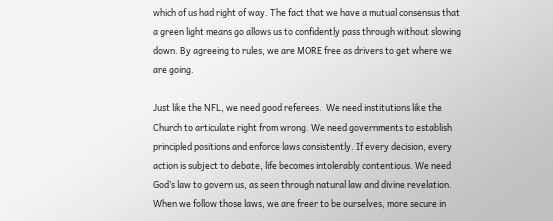which of us had right of way. The fact that we have a mutual consensus that a green light means go allows us to confidently pass through without slowing down. By agreeing to rules, we are MORE free as drivers to get where we are going.

Just like the NFL, we need good referees.  We need institutions like the Church to articulate right from wrong. We need governments to establish principled positions and enforce laws consistently. If every decision, every action is subject to debate, life becomes intolerably contentious. We need God’s law to govern us, as seen through natural law and divine revelation. When we follow those laws, we are freer to be ourselves, more secure in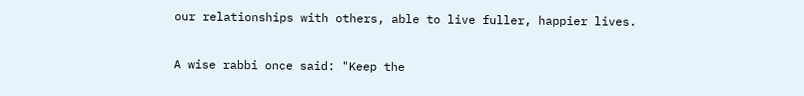our relationships with others, able to live fuller, happier lives.

A wise rabbi once said: "Keep the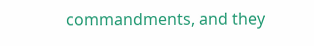commandments, and they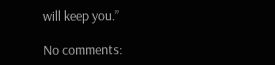will keep you.”

No comments: